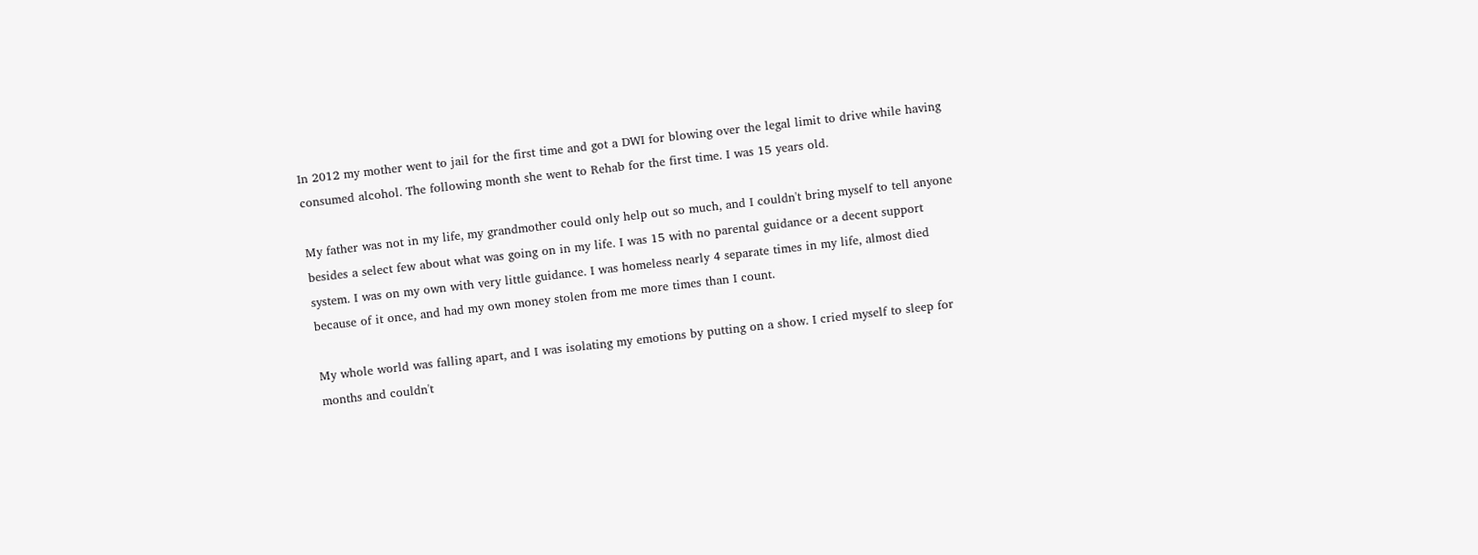In 2012 my mother went to jail for the first time and got a DWI for blowing over the legal limit to drive while having consumed alcohol. The following month she went to Rehab for the first time. I was 15 years old.

My father was not in my life, my grandmother could only help out so much, and I couldn't bring myself to tell anyone besides a select few about what was going on in my life. I was 15 with no parental guidance or a decent support system. I was on my own with very little guidance. I was homeless nearly 4 separate times in my life, almost died because of it once, and had my own money stolen from me more times than I count.

My whole world was falling apart, and I was isolating my emotions by putting on a show. I cried myself to sleep for months and couldn't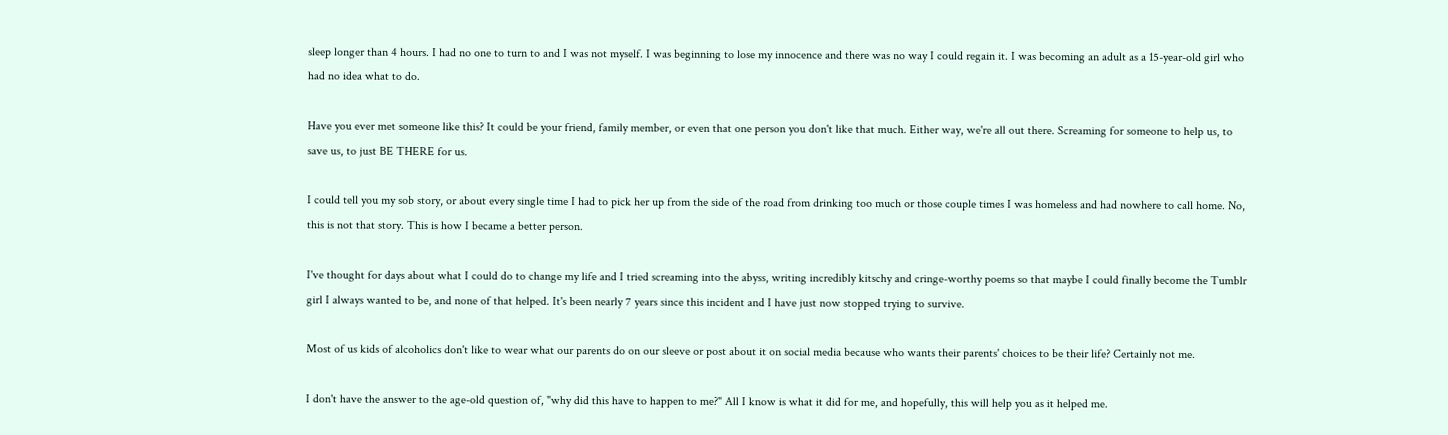sleep longer than 4 hours. I had no one to turn to and I was not myself. I was beginning to lose my innocence and there was no way I could regain it. I was becoming an adult as a 15-year-old girl who had no idea what to do.

Have you ever met someone like this? It could be your friend, family member, or even that one person you don't like that much. Either way, we're all out there. Screaming for someone to help us, to save us, to just BE THERE for us.

I could tell you my sob story, or about every single time I had to pick her up from the side of the road from drinking too much or those couple times I was homeless and had nowhere to call home. No, this is not that story. This is how I became a better person.

I've thought for days about what I could do to change my life and I tried screaming into the abyss, writing incredibly kitschy and cringe-worthy poems so that maybe I could finally become the Tumblr girl I always wanted to be, and none of that helped. It's been nearly 7 years since this incident and I have just now stopped trying to survive.

Most of us kids of alcoholics don't like to wear what our parents do on our sleeve or post about it on social media because who wants their parents' choices to be their life? Certainly not me.

I don't have the answer to the age-old question of, "why did this have to happen to me?" All I know is what it did for me, and hopefully, this will help you as it helped me.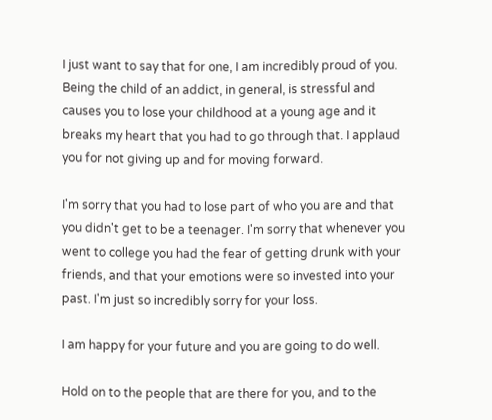I just want to say that for one, I am incredibly proud of you. Being the child of an addict, in general, is stressful and causes you to lose your childhood at a young age and it breaks my heart that you had to go through that. I applaud you for not giving up and for moving forward.

I'm sorry that you had to lose part of who you are and that you didn't get to be a teenager. I'm sorry that whenever you went to college you had the fear of getting drunk with your friends, and that your emotions were so invested into your past. I'm just so incredibly sorry for your loss.

I am happy for your future and you are going to do well.

Hold on to the people that are there for you, and to the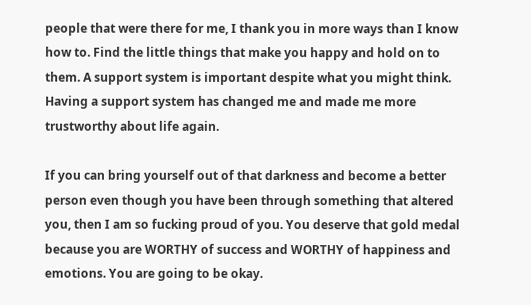people that were there for me, I thank you in more ways than I know how to. Find the little things that make you happy and hold on to them. A support system is important despite what you might think. Having a support system has changed me and made me more trustworthy about life again.

If you can bring yourself out of that darkness and become a better person even though you have been through something that altered you, then I am so fucking proud of you. You deserve that gold medal because you are WORTHY of success and WORTHY of happiness and emotions. You are going to be okay.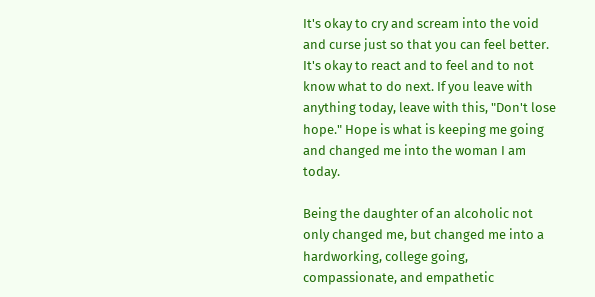It's okay to cry and scream into the void and curse just so that you can feel better. It's okay to react and to feel and to not know what to do next. If you leave with anything today, leave with this, "Don't lose hope." Hope is what is keeping me going and changed me into the woman I am today.

Being the daughter of an alcoholic not only changed me, but changed me into a hardworking, college going, compassionate, and empathetic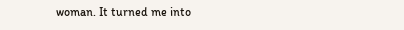woman. It turned me into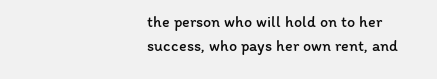the person who will hold on to her success, who pays her own rent, and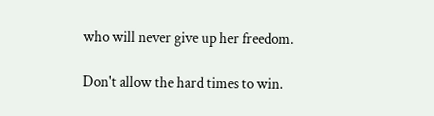who will never give up her freedom.

Don't allow the hard times to win.